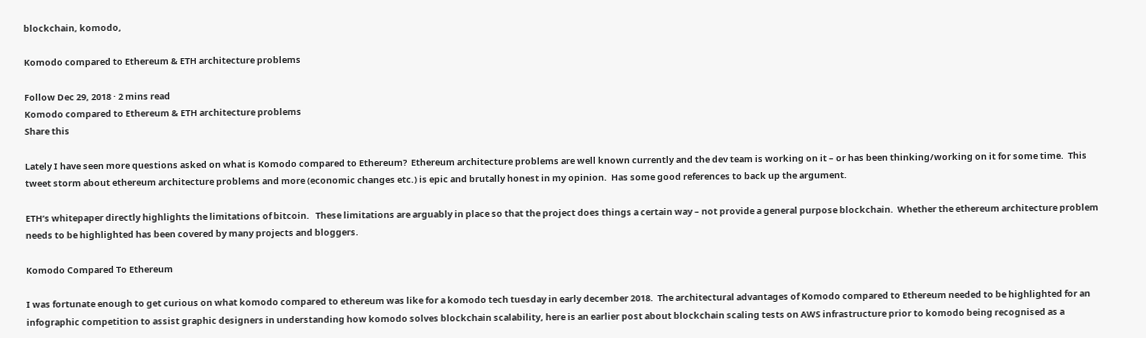blockchain, komodo,

Komodo compared to Ethereum & ETH architecture problems

Follow Dec 29, 2018 · 2 mins read
Komodo compared to Ethereum & ETH architecture problems
Share this

Lately I have seen more questions asked on what is Komodo compared to Ethereum?  Ethereum architecture problems are well known currently and the dev team is working on it – or has been thinking/working on it for some time.  This tweet storm about ethereum architecture problems and more (economic changes etc.) is epic and brutally honest in my opinion.  Has some good references to back up the argument.

ETH’s whitepaper directly highlights the limitations of bitcoin.   These limitations are arguably in place so that the project does things a certain way – not provide a general purpose blockchain.  Whether the ethereum architecture problem needs to be highlighted has been covered by many projects and bloggers.

Komodo Compared To Ethereum

I was fortunate enough to get curious on what komodo compared to ethereum was like for a komodo tech tuesday in early december 2018.  The architectural advantages of Komodo compared to Ethereum needed to be highlighted for an infographic competition to assist graphic designers in understanding how komodo solves blockchain scalability, here is an earlier post about blockchain scaling tests on AWS infrastructure prior to komodo being recognised as a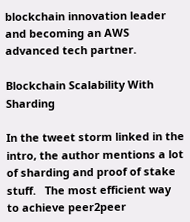blockchain innovation leader and becoming an AWS advanced tech partner.

Blockchain Scalability With Sharding

In the tweet storm linked in the intro, the author mentions a lot of sharding and proof of stake stuff.   The most efficient way to achieve peer2peer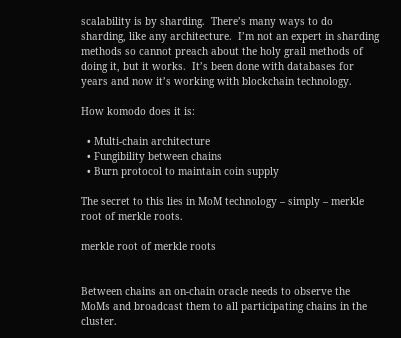scalability is by sharding.  There’s many ways to do sharding, like any architecture.  I’m not an expert in sharding methods so cannot preach about the holy grail methods of doing it, but it works.  It’s been done with databases for years and now it’s working with blockchain technology.

How komodo does it is:

  • Multi-chain architecture
  • Fungibility between chains
  • Burn protocol to maintain coin supply

The secret to this lies in MoM technology – simply – merkle root of merkle roots.

merkle root of merkle roots


Between chains an on-chain oracle needs to observe the MoMs and broadcast them to all participating chains in the cluster.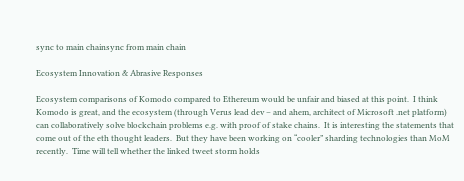sync to main chainsync from main chain

Ecosystem Innovation & Abrasive Responses

Ecosystem comparisons of Komodo compared to Ethereum would be unfair and biased at this point.  I think Komodo is great, and the ecosystem (through Verus lead dev – and ahem, architect of Microsoft .net platform) can collaboratively solve blockchain problems e.g. with proof of stake chains.  It is interesting the statements that come out of the eth thought leaders.  But they have been working on “cooler” sharding technologies than MoM recently.  Time will tell whether the linked tweet storm holds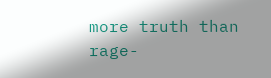more truth than rage-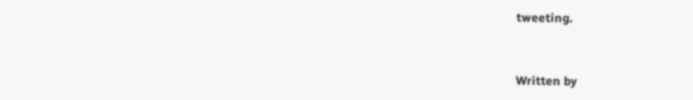tweeting.


Written by